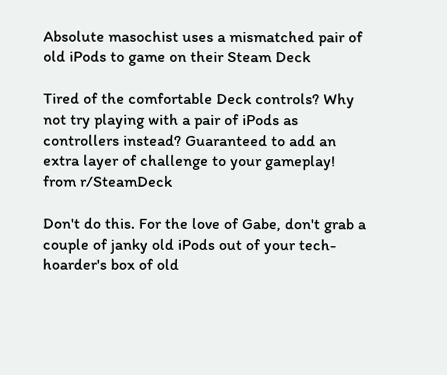Absolute masochist uses a mismatched pair of old iPods to game on their Steam Deck

Tired of the comfortable Deck controls? Why not try playing with a pair of iPods as controllers instead? Guaranteed to add an extra layer of challenge to your gameplay! from r/SteamDeck

Don't do this. For the love of Gabe, don't grab a couple of janky old iPods out of your tech-hoarder's box of old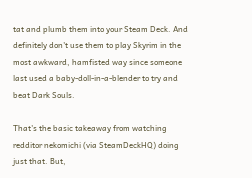tat and plumb them into your Steam Deck. And definitely don't use them to play Skyrim in the most awkward, hamfisted way since someone last used a baby-doll-in-a-blender to try and beat Dark Souls.

That's the basic takeaway from watching redditor nekomichi (via SteamDeckHQ) doing just that. But,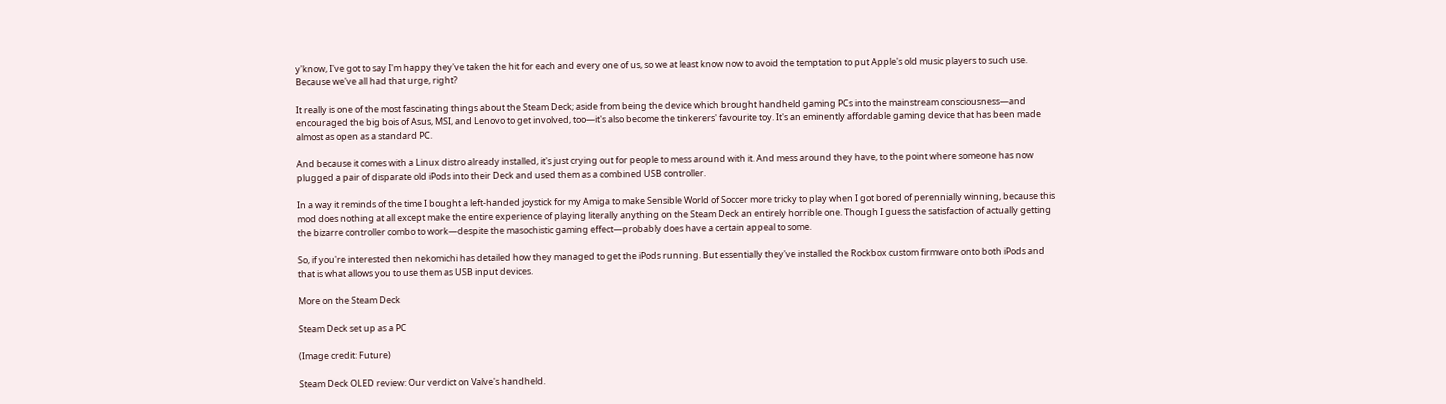y'know, I've got to say I'm happy they've taken the hit for each and every one of us, so we at least know now to avoid the temptation to put Apple's old music players to such use. Because we've all had that urge, right?

It really is one of the most fascinating things about the Steam Deck; aside from being the device which brought handheld gaming PCs into the mainstream consciousness—and encouraged the big bois of Asus, MSI, and Lenovo to get involved, too—it's also become the tinkerers' favourite toy. It's an eminently affordable gaming device that has been made almost as open as a standard PC.

And because it comes with a Linux distro already installed, it's just crying out for people to mess around with it. And mess around they have, to the point where someone has now plugged a pair of disparate old iPods into their Deck and used them as a combined USB controller.

In a way it reminds of the time I bought a left-handed joystick for my Amiga to make Sensible World of Soccer more tricky to play when I got bored of perennially winning, because this mod does nothing at all except make the entire experience of playing literally anything on the Steam Deck an entirely horrible one. Though I guess the satisfaction of actually getting the bizarre controller combo to work—despite the masochistic gaming effect—probably does have a certain appeal to some.

So, if you're interested then nekomichi has detailed how they managed to get the iPods running. But essentially they've installed the Rockbox custom firmware onto both iPods and that is what allows you to use them as USB input devices.

More on the Steam Deck

Steam Deck set up as a PC

(Image credit: Future)

Steam Deck OLED review: Our verdict on Valve's handheld.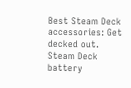Best Steam Deck accessories: Get decked out.
Steam Deck battery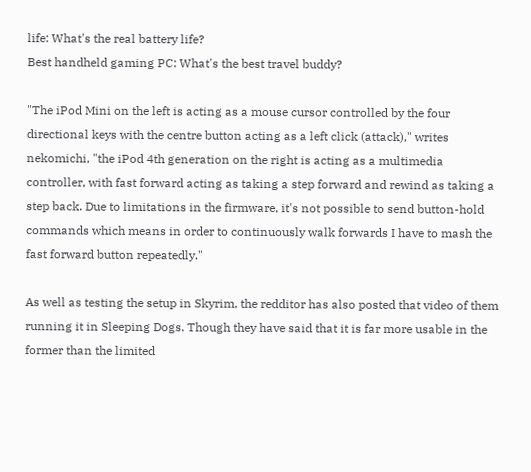life: What's the real battery life?
Best handheld gaming PC: What's the best travel buddy?

"The iPod Mini on the left is acting as a mouse cursor controlled by the four directional keys with the centre button acting as a left click (attack)," writes nekomichi, "the iPod 4th generation on the right is acting as a multimedia controller, with fast forward acting as taking a step forward and rewind as taking a step back. Due to limitations in the firmware, it's not possible to send button-hold commands which means in order to continuously walk forwards I have to mash the fast forward button repeatedly."

As well as testing the setup in Skyrim, the redditor has also posted that video of them running it in Sleeping Dogs. Though they have said that it is far more usable in the former than the limited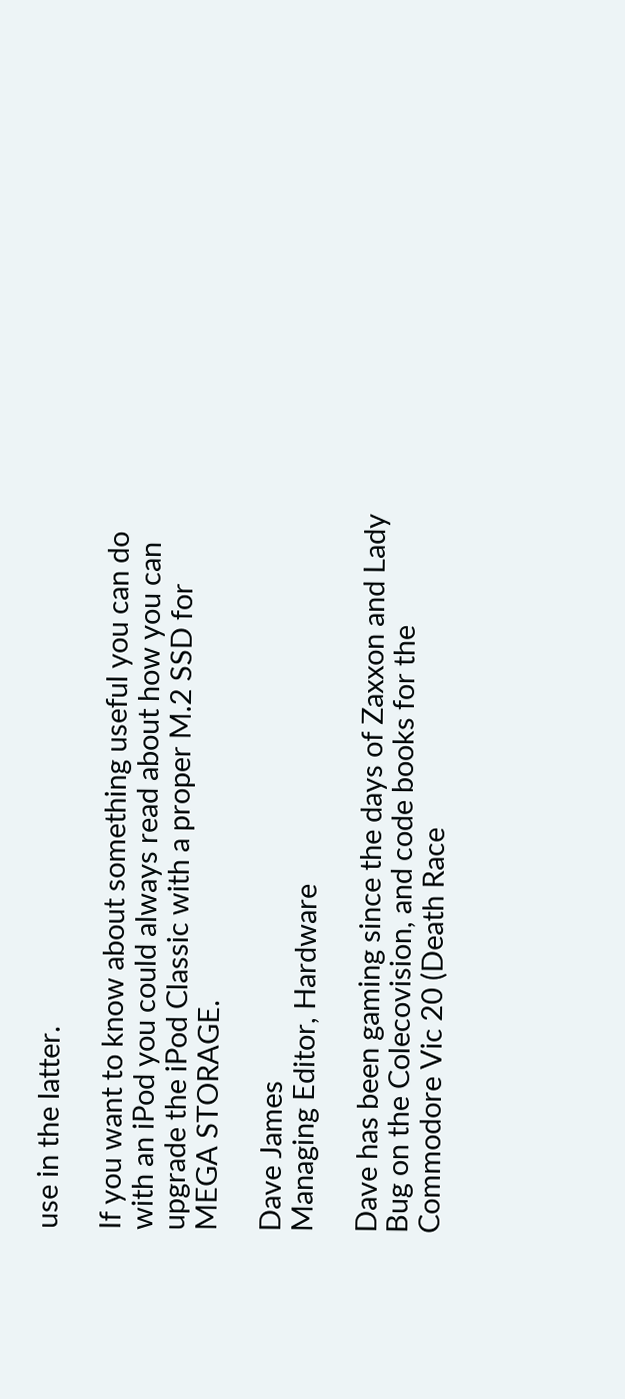use in the latter.

If you want to know about something useful you can do with an iPod you could always read about how you can upgrade the iPod Classic with a proper M.2 SSD for MEGA STORAGE.

Dave James
Managing Editor, Hardware

Dave has been gaming since the days of Zaxxon and Lady Bug on the Colecovision, and code books for the Commodore Vic 20 (Death Race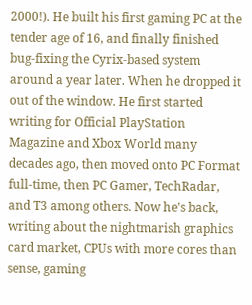2000!). He built his first gaming PC at the tender age of 16, and finally finished bug-fixing the Cyrix-based system around a year later. When he dropped it out of the window. He first started writing for Official PlayStation Magazine and Xbox World many decades ago, then moved onto PC Format full-time, then PC Gamer, TechRadar, and T3 among others. Now he's back, writing about the nightmarish graphics card market, CPUs with more cores than sense, gaming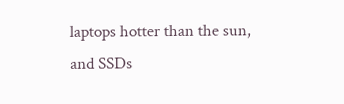laptops hotter than the sun, and SSDs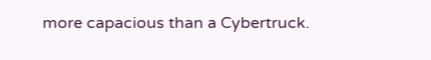more capacious than a Cybertruck.